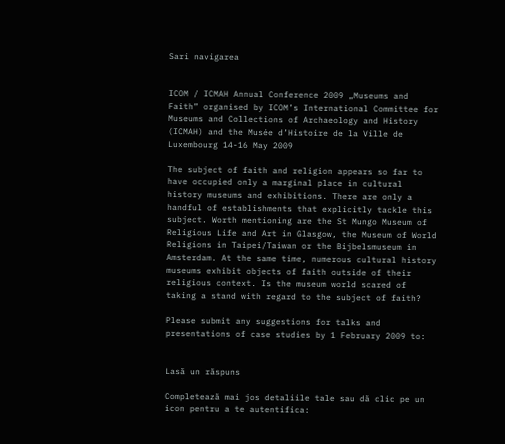Sari navigarea


ICOM / ICMAH Annual Conference 2009 „Museums and Faith” organised by ICOM’s International Committee for Museums and Collections of Archaeology and History (ICMAH) and the Musée d’Histoire de la Ville de Luxembourg 14-16 May 2009

The subject of faith and religion appears so far to have occupied only a marginal place in cultural history museums and exhibitions. There are only a handful of establishments that explicitly tackle this subject. Worth mentioning are the St Mungo Museum of Religious Life and Art in Glasgow, the Museum of World Religions in Taipei/Taiwan or the Bijbelsmuseum in Amsterdam. At the same time, numerous cultural history museums exhibit objects of faith outside of their religious context. Is the museum world scared of taking a stand with regard to the subject of faith?

Please submit any suggestions for talks and presentations of case studies by 1 February 2009 to:


Lasă un răspuns

Completează mai jos detaliile tale sau dă clic pe un icon pentru a te autentifica: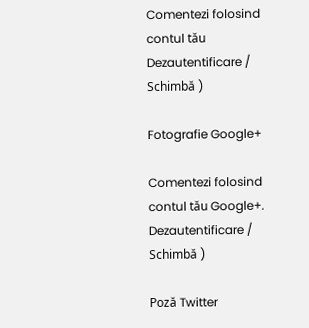Comentezi folosind contul tău Dezautentificare /  Schimbă )

Fotografie Google+

Comentezi folosind contul tău Google+. Dezautentificare /  Schimbă )

Poză Twitter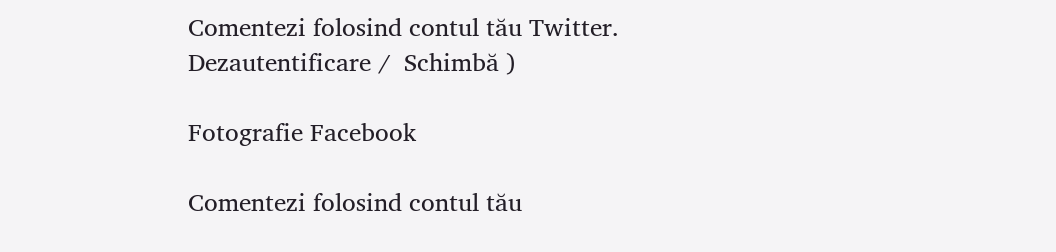Comentezi folosind contul tău Twitter. Dezautentificare /  Schimbă )

Fotografie Facebook

Comentezi folosind contul tău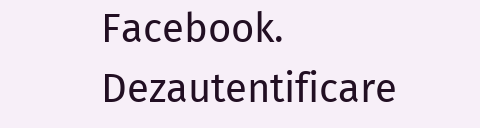Facebook. Dezautentificare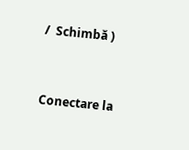/  Schimbă )


Conectare la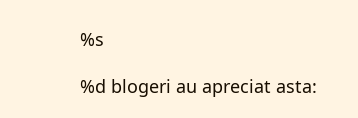%s

%d blogeri au apreciat asta: